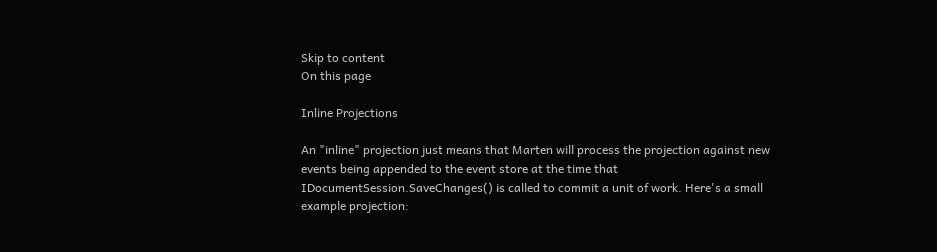Skip to content
On this page

Inline Projections

An "inline" projection just means that Marten will process the projection against new events being appended to the event store at the time that IDocumentSession.SaveChanges() is called to commit a unit of work. Here's a small example projection: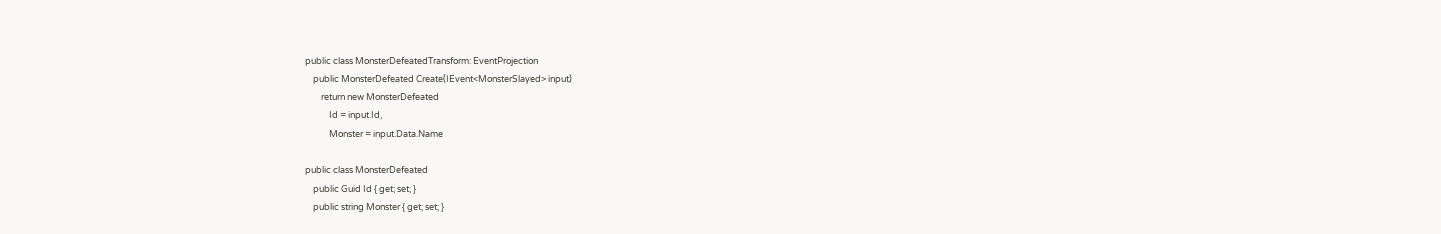public class MonsterDefeatedTransform: EventProjection
    public MonsterDefeated Create(IEvent<MonsterSlayed> input)
        return new MonsterDefeated
            Id = input.Id,
            Monster = input.Data.Name

public class MonsterDefeated
    public Guid Id { get; set; }
    public string Monster { get; set; }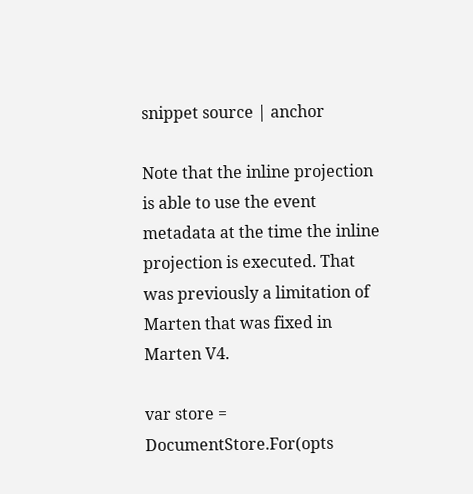snippet source | anchor

Note that the inline projection is able to use the event metadata at the time the inline projection is executed. That was previously a limitation of Marten that was fixed in Marten V4.

var store = DocumentStore.For(opts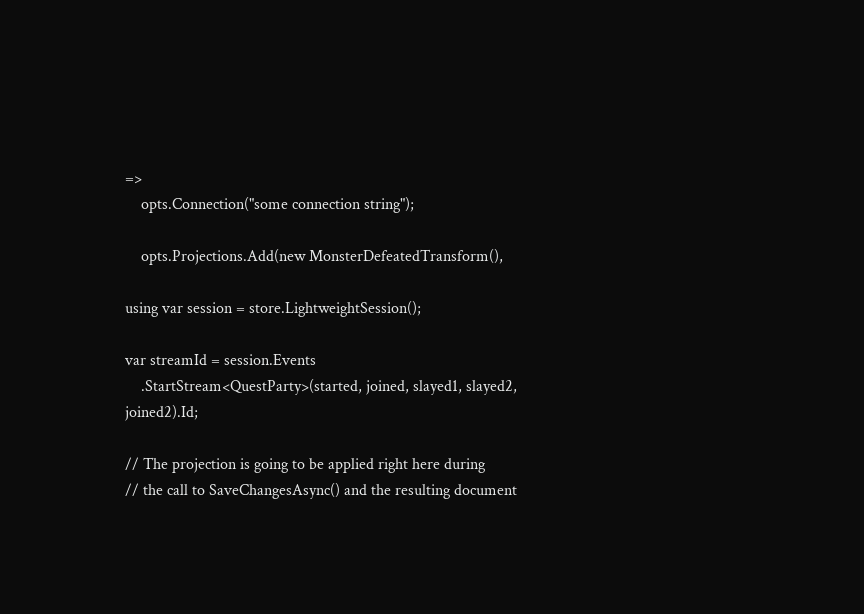=>
    opts.Connection("some connection string");

    opts.Projections.Add(new MonsterDefeatedTransform(),

using var session = store.LightweightSession();

var streamId = session.Events
    .StartStream<QuestParty>(started, joined, slayed1, slayed2, joined2).Id;

// The projection is going to be applied right here during
// the call to SaveChangesAsync() and the resulting document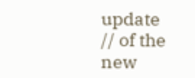update
// of the new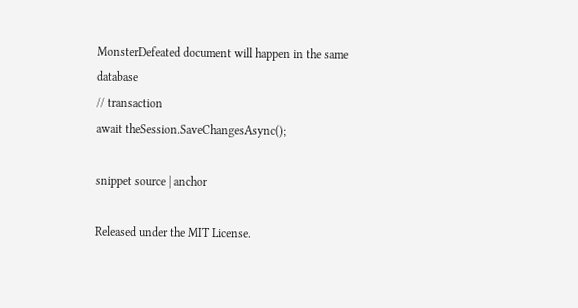MonsterDefeated document will happen in the same database
// transaction
await theSession.SaveChangesAsync();

snippet source | anchor

Released under the MIT License.